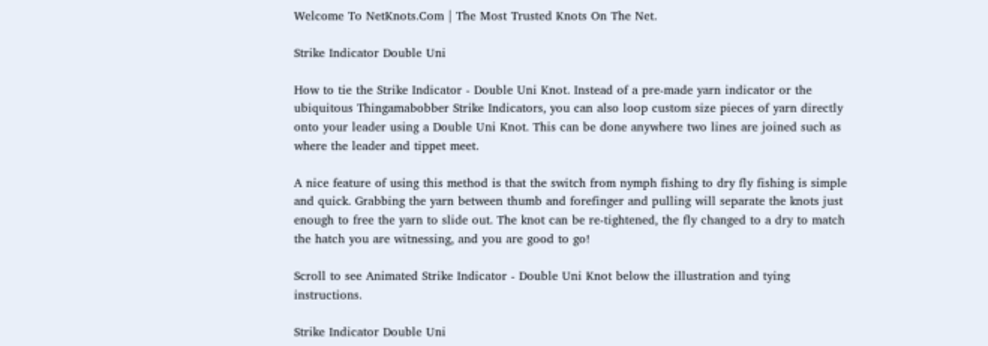Welcome To NetKnots.Com | The Most Trusted Knots On The Net.

Strike Indicator Double Uni

How to tie the Strike Indicator - Double Uni Knot. Instead of a pre-made yarn indicator or the ubiquitous Thingamabobber Strike Indicators, you can also loop custom size pieces of yarn directly onto your leader using a Double Uni Knot. This can be done anywhere two lines are joined such as where the leader and tippet meet.

A nice feature of using this method is that the switch from nymph fishing to dry fly fishing is simple and quick. Grabbing the yarn between thumb and forefinger and pulling will separate the knots just enough to free the yarn to slide out. The knot can be re-tightened, the fly changed to a dry to match the hatch you are witnessing, and you are good to go!

Scroll to see Animated Strike Indicator - Double Uni Knot below the illustration and tying instructions.

Strike Indicator Double Uni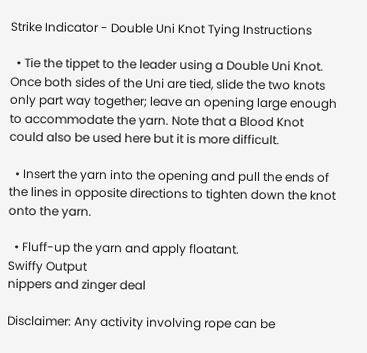Strike Indicator - Double Uni Knot Tying Instructions

  • Tie the tippet to the leader using a Double Uni Knot. Once both sides of the Uni are tied, slide the two knots only part way together; leave an opening large enough to accommodate the yarn. Note that a Blood Knot could also be used here but it is more difficult.

  • Insert the yarn into the opening and pull the ends of the lines in opposite directions to tighten down the knot onto the yarn.

  • Fluff-up the yarn and apply floatant.
Swiffy Output
nippers and zinger deal

Disclaimer: Any activity involving rope can be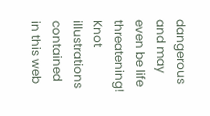dangerous and may even be life threatening! Knot illustrations contained in this web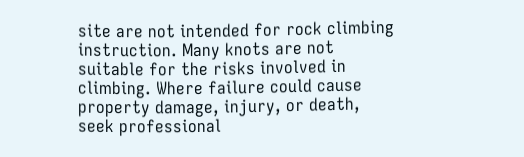site are not intended for rock climbing instruction. Many knots are not suitable for the risks involved in climbing. Where failure could cause property damage, injury, or death, seek professional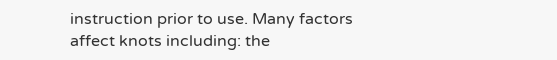instruction prior to use. Many factors affect knots including: the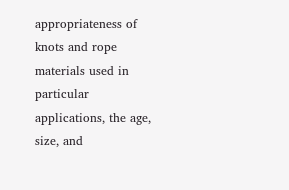appropriateness of knots and rope materials used in particular applications, the age, size, and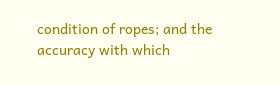condition of ropes; and the accuracy with which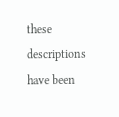these descriptions have been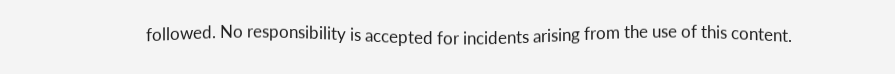followed. No responsibility is accepted for incidents arising from the use of this content.